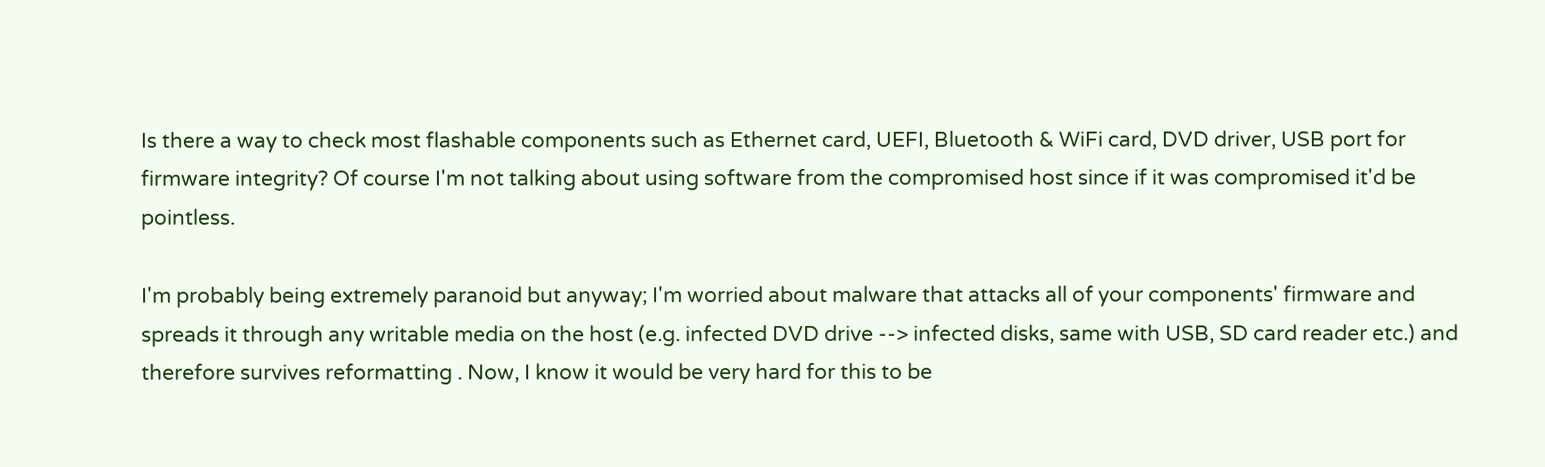Is there a way to check most flashable components such as Ethernet card, UEFI, Bluetooth & WiFi card, DVD driver, USB port for firmware integrity? Of course I'm not talking about using software from the compromised host since if it was compromised it'd be pointless.

I'm probably being extremely paranoid but anyway; I'm worried about malware that attacks all of your components' firmware and spreads it through any writable media on the host (e.g. infected DVD drive --> infected disks, same with USB, SD card reader etc.) and therefore survives reformatting . Now, I know it would be very hard for this to be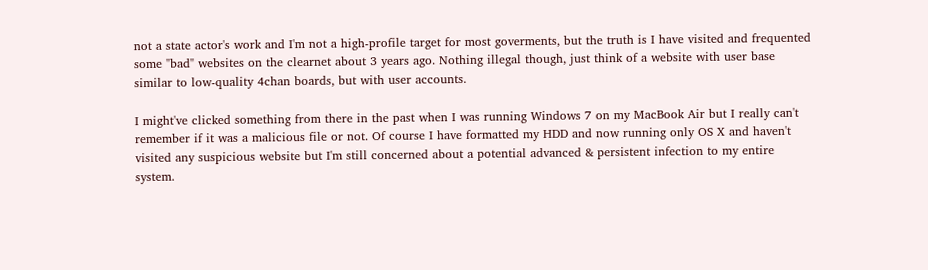not a state actor's work and I'm not a high-profile target for most goverments, but the truth is I have visited and frequented some "bad" websites on the clearnet about 3 years ago. Nothing illegal though, just think of a website with user base similar to low-quality 4chan boards, but with user accounts.

I might've clicked something from there in the past when I was running Windows 7 on my MacBook Air but I really can't remember if it was a malicious file or not. Of course I have formatted my HDD and now running only OS X and haven't visited any suspicious website but I'm still concerned about a potential advanced & persistent infection to my entire system.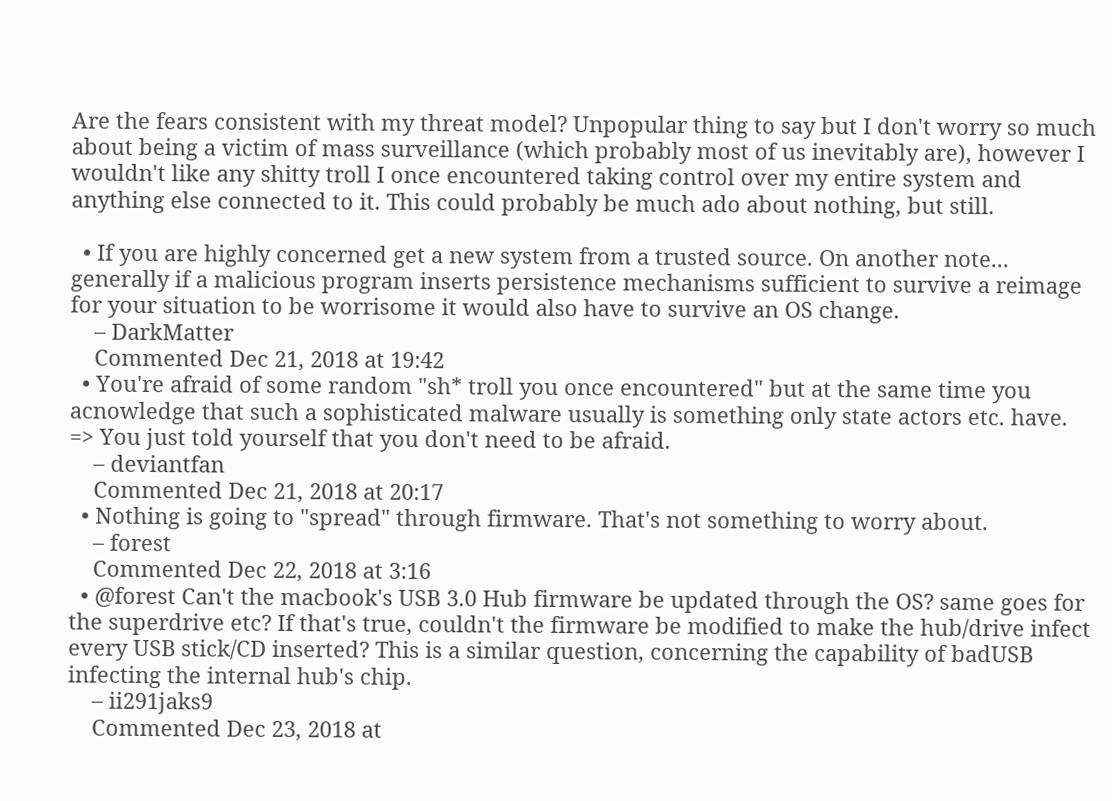Are the fears consistent with my threat model? Unpopular thing to say but I don't worry so much about being a victim of mass surveillance (which probably most of us inevitably are), however I wouldn't like any shitty troll I once encountered taking control over my entire system and anything else connected to it. This could probably be much ado about nothing, but still.

  • If you are highly concerned get a new system from a trusted source. On another note... generally if a malicious program inserts persistence mechanisms sufficient to survive a reimage for your situation to be worrisome it would also have to survive an OS change.
    – DarkMatter
    Commented Dec 21, 2018 at 19:42
  • You're afraid of some random "sh* troll you once encountered" but at the same time you acnowledge that such a sophisticated malware usually is something only state actors etc. have. => You just told yourself that you don't need to be afraid.
    – deviantfan
    Commented Dec 21, 2018 at 20:17
  • Nothing is going to "spread" through firmware. That's not something to worry about.
    – forest
    Commented Dec 22, 2018 at 3:16
  • @forest Can't the macbook's USB 3.0 Hub firmware be updated through the OS? same goes for the superdrive etc? If that's true, couldn't the firmware be modified to make the hub/drive infect every USB stick/CD inserted? This is a similar question, concerning the capability of badUSB infecting the internal hub's chip.
    – ii291jaks9
    Commented Dec 23, 2018 at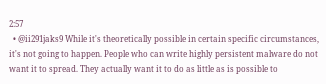2:57
  • @ii291jaks9 While it's theoretically possible in certain specific circumstances, it's not going to happen. People who can write highly persistent malware do not want it to spread. They actually want it to do as little as is possible to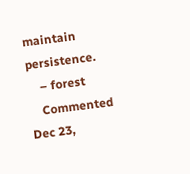maintain persistence.
    – forest
    Commented Dec 23,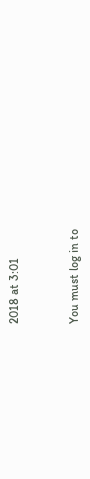2018 at 3:01


You must log in to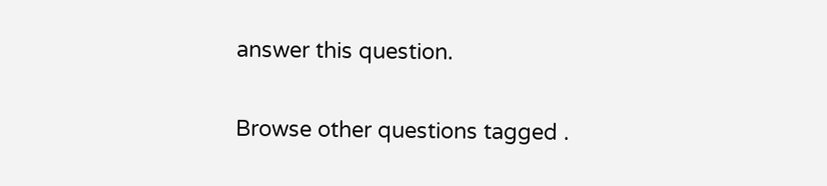answer this question.

Browse other questions tagged .